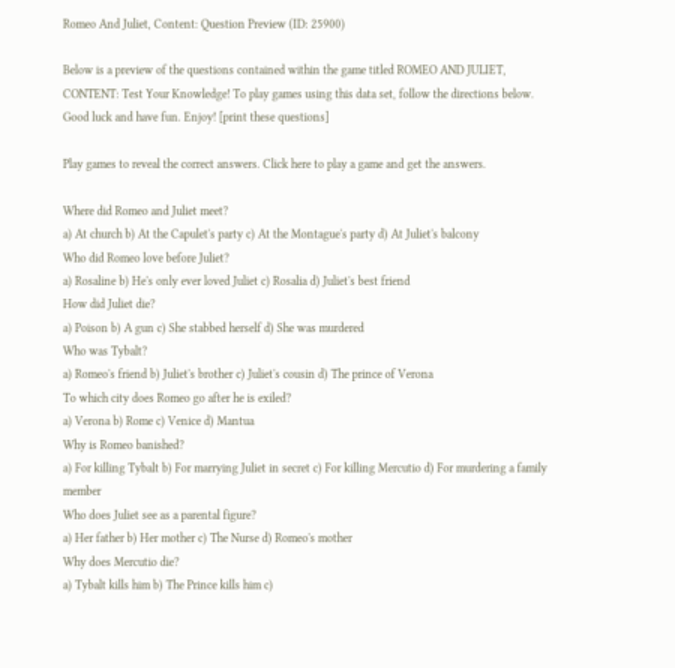Romeo And Juliet, Content: Question Preview (ID: 25900)

Below is a preview of the questions contained within the game titled ROMEO AND JULIET, CONTENT: Test Your Knowledge! To play games using this data set, follow the directions below. Good luck and have fun. Enjoy! [print these questions]

Play games to reveal the correct answers. Click here to play a game and get the answers.

Where did Romeo and Juliet meet?
a) At church b) At the Capulet's party c) At the Montague's party d) At Juliet's balcony
Who did Romeo love before Juliet?
a) Rosaline b) He's only ever loved Juliet c) Rosalia d) Juliet's best friend
How did Juliet die?
a) Poison b) A gun c) She stabbed herself d) She was murdered
Who was Tybalt?
a) Romeo's friend b) Juliet's brother c) Juliet's cousin d) The prince of Verona
To which city does Romeo go after he is exiled?
a) Verona b) Rome c) Venice d) Mantua
Why is Romeo banished?
a) For killing Tybalt b) For marrying Juliet in secret c) For killing Mercutio d) For murdering a family member
Who does Juliet see as a parental figure?
a) Her father b) Her mother c) The Nurse d) Romeo's mother
Why does Mercutio die?
a) Tybalt kills him b) The Prince kills him c)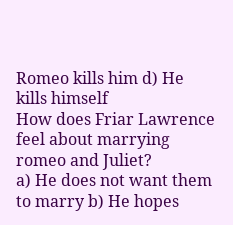Romeo kills him d) He kills himself
How does Friar Lawrence feel about marrying romeo and Juliet?
a) He does not want them to marry b) He hopes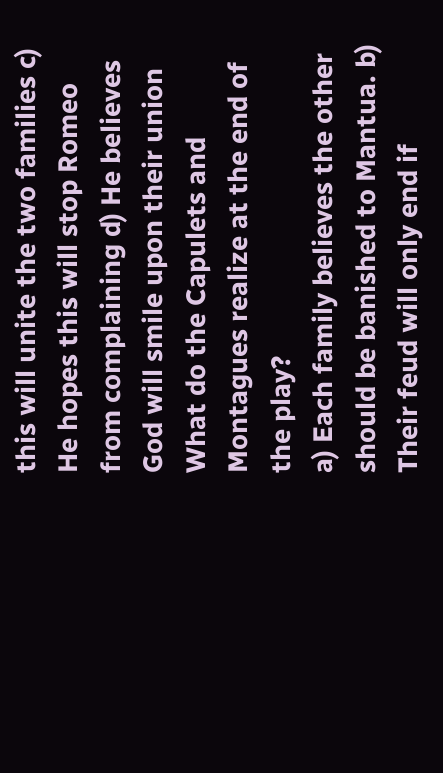this will unite the two families c) He hopes this will stop Romeo from complaining d) He believes God will smile upon their union
What do the Capulets and Montagues realize at the end of the play?
a) Each family believes the other should be banished to Mantua. b) Their feud will only end if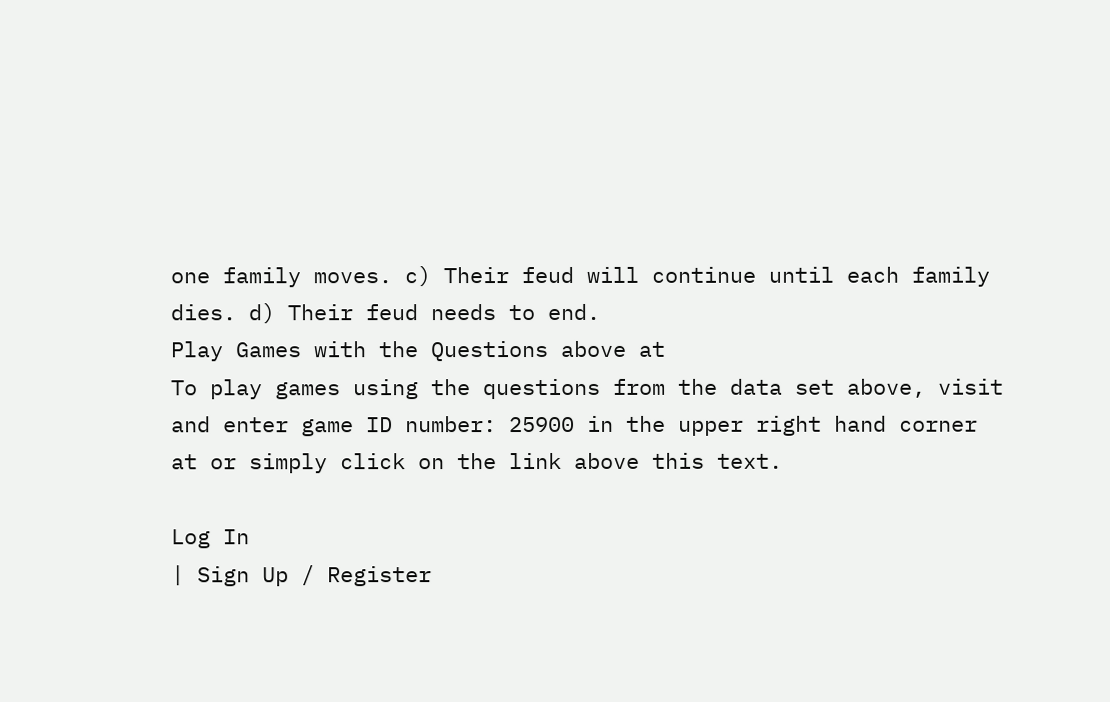one family moves. c) Their feud will continue until each family dies. d) Their feud needs to end.
Play Games with the Questions above at
To play games using the questions from the data set above, visit and enter game ID number: 25900 in the upper right hand corner at or simply click on the link above this text.

Log In
| Sign Up / Register